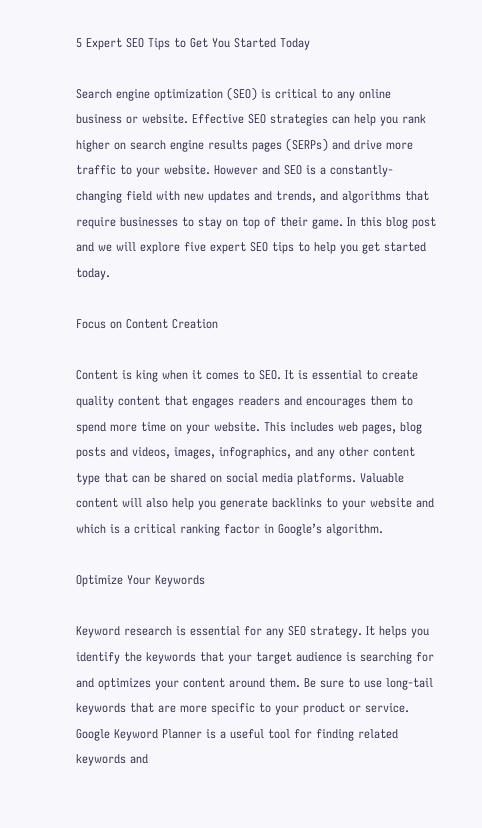5 Expert SEO Tips to Get You Started Today

Search engine optimization (SEO) is critical to any online business or website. Effective SEO strategies can help you rank higher on search engine results pages (SERPs) and drive more traffic to your website. However and SEO is a constantly-changing field with new updates and trends, and algorithms that require businesses to stay on top of their game. In this blog post and we will explore five expert SEO tips to help you get started today.

Focus on Content Creation

Content is king when it comes to SEO. It is essential to create quality content that engages readers and encourages them to spend more time on your website. This includes web pages, blog posts and videos, images, infographics, and any other content type that can be shared on social media platforms. Valuable content will also help you generate backlinks to your website and which is a critical ranking factor in Google’s algorithm.

Optimize Your Keywords

Keyword research is essential for any SEO strategy. It helps you identify the keywords that your target audience is searching for and optimizes your content around them. Be sure to use long-tail keywords that are more specific to your product or service. Google Keyword Planner is a useful tool for finding related keywords and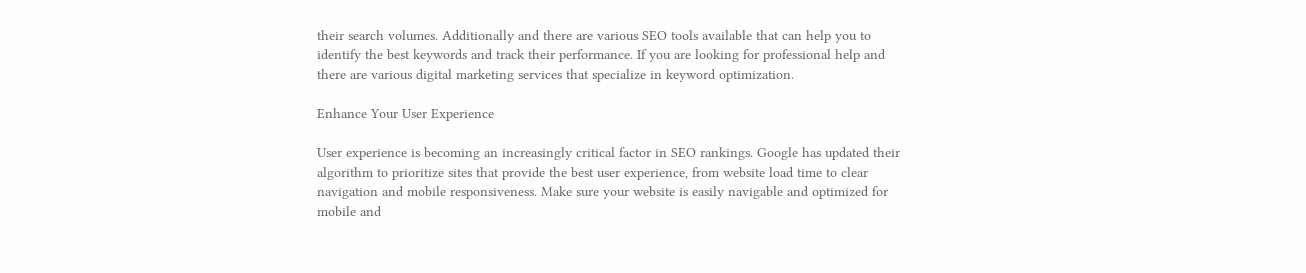their search volumes. Additionally and there are various SEO tools available that can help you to identify the best keywords and track their performance. If you are looking for professional help and there are various digital marketing services that specialize in keyword optimization.

Enhance Your User Experience

User experience is becoming an increasingly critical factor in SEO rankings. Google has updated their algorithm to prioritize sites that provide the best user experience, from website load time to clear navigation and mobile responsiveness. Make sure your website is easily navigable and optimized for mobile and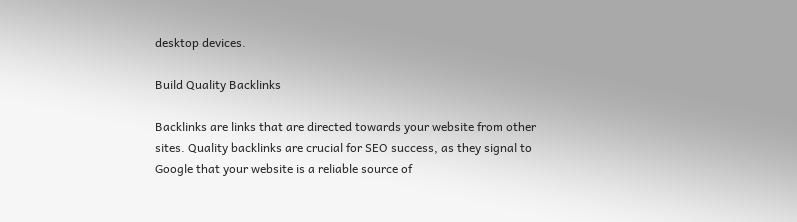desktop devices.

Build Quality Backlinks

Backlinks are links that are directed towards your website from other sites. Quality backlinks are crucial for SEO success, as they signal to Google that your website is a reliable source of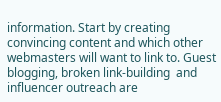information. Start by creating convincing content and which other webmasters will want to link to. Guest blogging, broken link-building  and influencer outreach are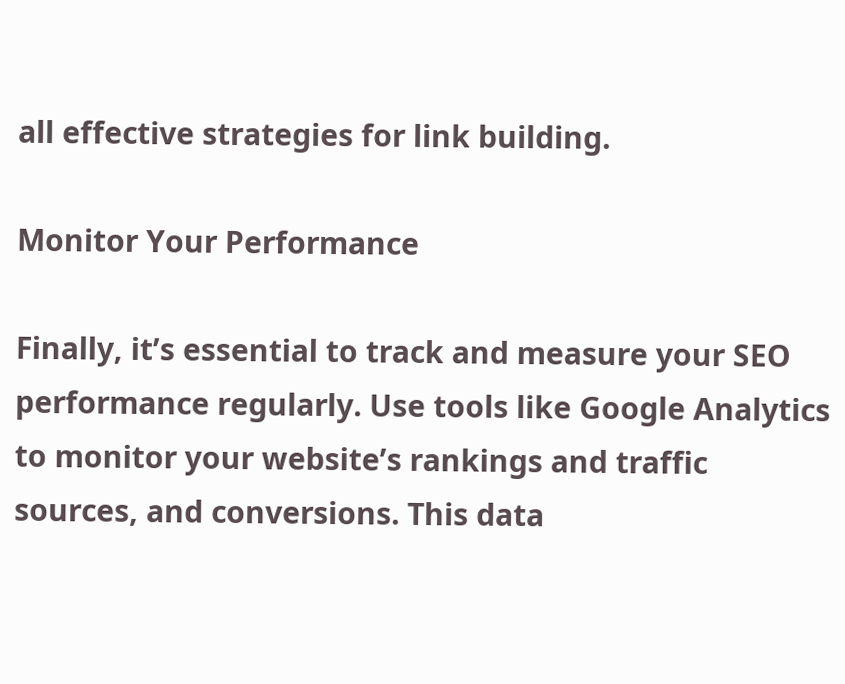all effective strategies for link building.

Monitor Your Performance

Finally, it’s essential to track and measure your SEO performance regularly. Use tools like Google Analytics to monitor your website’s rankings and traffic sources, and conversions. This data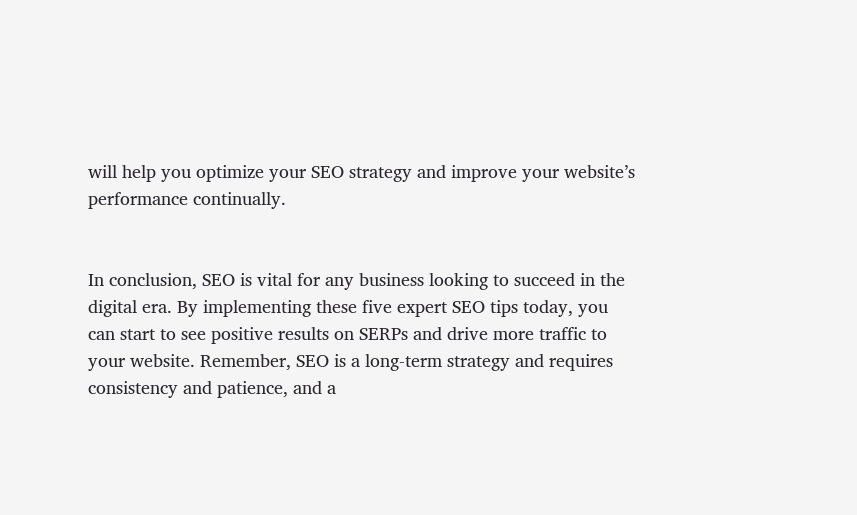will help you optimize your SEO strategy and improve your website’s performance continually.


In conclusion, SEO is vital for any business looking to succeed in the digital era. By implementing these five expert SEO tips today, you can start to see positive results on SERPs and drive more traffic to your website. Remember, SEO is a long-term strategy and requires consistency and patience, and a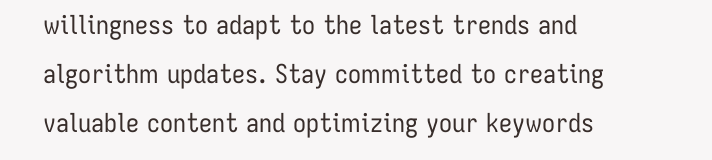willingness to adapt to the latest trends and algorithm updates. Stay committed to creating valuable content and optimizing your keywords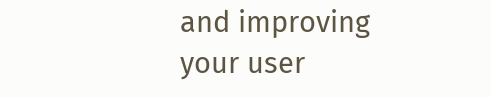and improving your user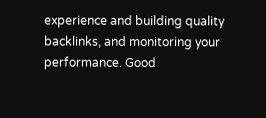experience and building quality backlinks, and monitoring your performance. Good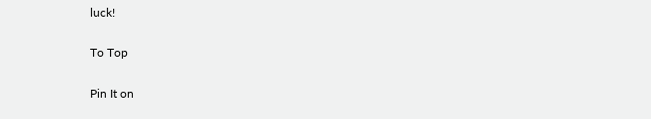luck!

To Top

Pin It on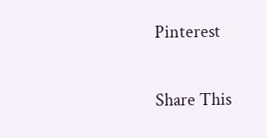Pinterest

Share This